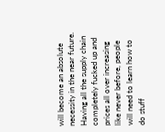will become an absolute necessity in the near future. Having all the supply chain completely fucked up and prices all over increasing like never before, people will need to learn how to do stuff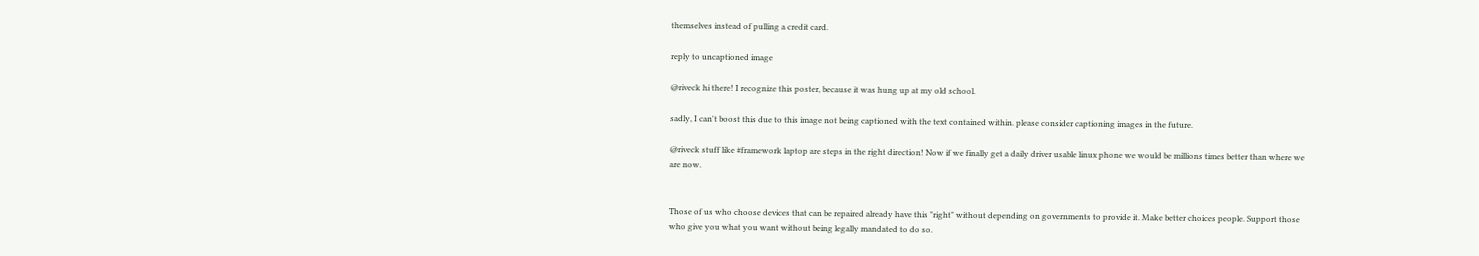themselves instead of pulling a credit card.

reply to uncaptioned image

@riveck hi there! I recognize this poster, because it was hung up at my old school.

sadly, I can't boost this due to this image not being captioned with the text contained within. please consider captioning images in the future.

@riveck stuff like #framework laptop are steps in the right direction! Now if we finally get a daily driver usable linux phone we would be millions times better than where we are now.


Those of us who choose devices that can be repaired already have this "right" without depending on governments to provide it. Make better choices people. Support those who give you what you want without being legally mandated to do so.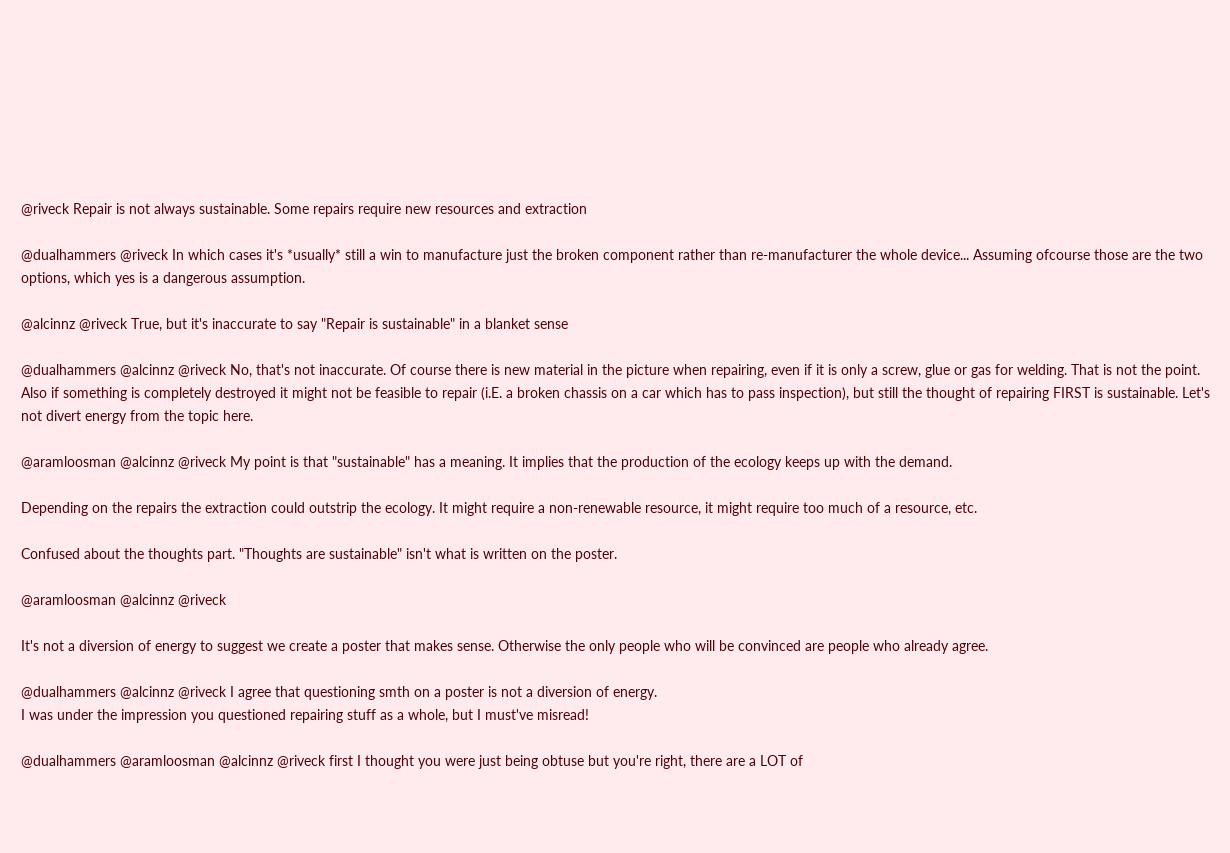@riveck Repair is not always sustainable. Some repairs require new resources and extraction

@dualhammers @riveck In which cases it's *usually* still a win to manufacture just the broken component rather than re-manufacturer the whole device... Assuming ofcourse those are the two options, which yes is a dangerous assumption.

@alcinnz @riveck True, but it's inaccurate to say "Repair is sustainable" in a blanket sense

@dualhammers @alcinnz @riveck No, that's not inaccurate. Of course there is new material in the picture when repairing, even if it is only a screw, glue or gas for welding. That is not the point. Also if something is completely destroyed it might not be feasible to repair (i.E. a broken chassis on a car which has to pass inspection), but still the thought of repairing FIRST is sustainable. Let's not divert energy from the topic here.

@aramloosman @alcinnz @riveck My point is that "sustainable" has a meaning. It implies that the production of the ecology keeps up with the demand.

Depending on the repairs the extraction could outstrip the ecology. It might require a non-renewable resource, it might require too much of a resource, etc.

Confused about the thoughts part. "Thoughts are sustainable" isn't what is written on the poster.

@aramloosman @alcinnz @riveck

It's not a diversion of energy to suggest we create a poster that makes sense. Otherwise the only people who will be convinced are people who already agree.

@dualhammers @alcinnz @riveck I agree that questioning smth on a poster is not a diversion of energy.
I was under the impression you questioned repairing stuff as a whole, but I must've misread!

@dualhammers @aramloosman @alcinnz @riveck first I thought you were just being obtuse but you're right, there are a LOT of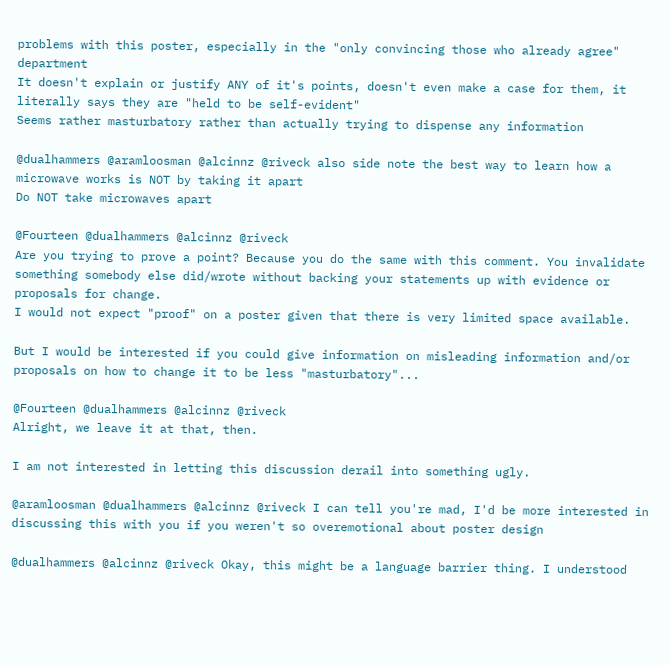problems with this poster, especially in the "only convincing those who already agree" department
It doesn't explain or justify ANY of it's points, doesn't even make a case for them, it literally says they are "held to be self-evident"
Seems rather masturbatory rather than actually trying to dispense any information

@dualhammers @aramloosman @alcinnz @riveck also side note the best way to learn how a microwave works is NOT by taking it apart
Do NOT take microwaves apart

@Fourteen @dualhammers @alcinnz @riveck
Are you trying to prove a point? Because you do the same with this comment. You invalidate something somebody else did/wrote without backing your statements up with evidence or proposals for change.
I would not expect "proof" on a poster given that there is very limited space available.

But I would be interested if you could give information on misleading information and/or proposals on how to change it to be less "masturbatory"...

@Fourteen @dualhammers @alcinnz @riveck
Alright, we leave it at that, then.

I am not interested in letting this discussion derail into something ugly.

@aramloosman @dualhammers @alcinnz @riveck I can tell you're mad, I'd be more interested in discussing this with you if you weren't so overemotional about poster design

@dualhammers @alcinnz @riveck Okay, this might be a language barrier thing. I understood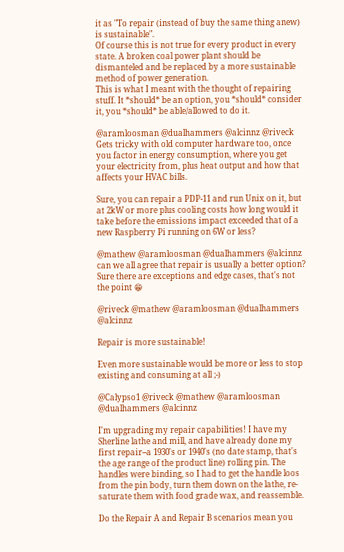it as "To repair (instead of buy the same thing anew) is sustainable".
Of course this is not true for every product in every state. A broken coal power plant should be dismanteled and be replaced by a more sustainable method of power generation.
This is what I meant with the thought of repairing stuff. It *should* be an option, you *should* consider it, you *should* be able/allowed to do it.

@aramloosman @dualhammers @alcinnz @riveck Gets tricky with old computer hardware too, once you factor in energy consumption, where you get your electricity from, plus heat output and how that affects your HVAC bills.

Sure, you can repair a PDP-11 and run Unix on it, but at 2kW or more plus cooling costs how long would it take before the emissions impact exceeded that of a new Raspberry Pi running on 6W or less?

@mathew @aramloosman @dualhammers @alcinnz can we all agree that repair is usually a better option? Sure there are exceptions and edge cases, that's not the point 😁

@riveck @mathew @aramloosman @dualhammers @alcinnz

Repair is more sustainable!

Even more sustainable would be more or less to stop existing and consuming at all ;-)

@Calypso1 @riveck @mathew @aramloosman @dualhammers @alcinnz

I'm upgrading my repair capabilities! I have my Sherline lathe and mill, and have already done my first repair--a 1930's or 1940's (no date stamp, that's the age range of the product line) rolling pin. The handles were binding, so I had to get the handle loos from the pin body, turn them down on the lathe, re-saturate them with food grade wax, and reassemble.

Do the Repair A and Repair B scenarios mean you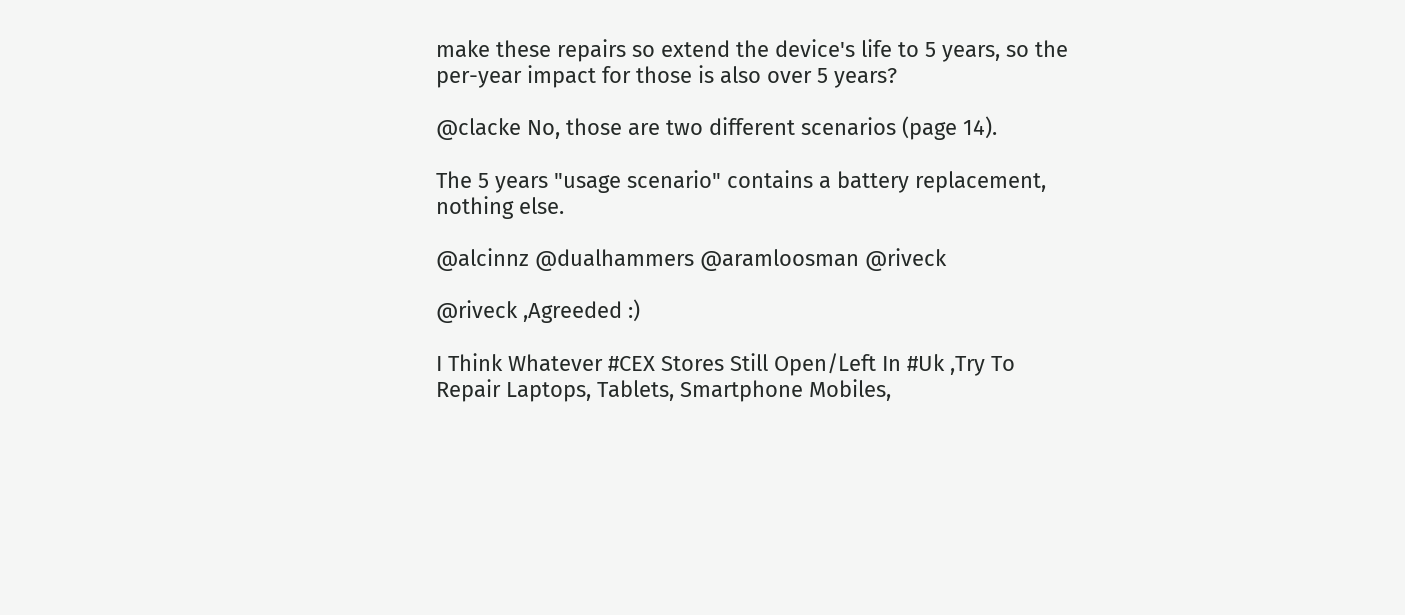make these repairs so extend the device's life to 5 years, so the per-year impact for those is also over 5 years?

@clacke No, those are two different scenarios (page 14).

The 5 years "usage scenario" contains a battery replacement, nothing else.

@alcinnz @dualhammers @aramloosman @riveck

@riveck ,Agreeded :)

I Think Whatever #CEX Stores Still Open/Left In #Uk ,Try To Repair Laptops, Tablets, Smartphone Mobiles,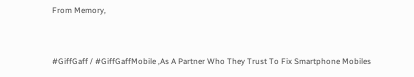From Memory,


#GiffGaff / #GiffGaffMobile ,As A Partner Who They Trust To Fix Smartphone Mobiles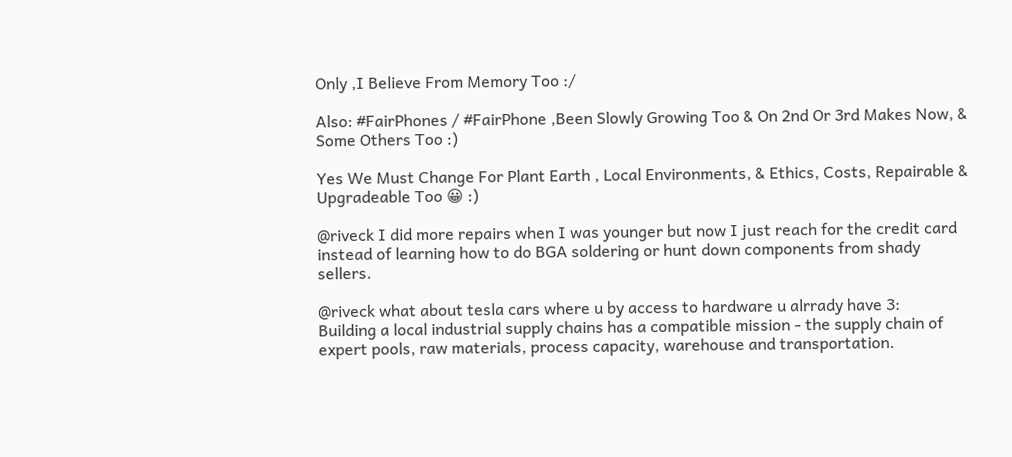Only ,I Believe From Memory Too :/

Also: #FairPhones / #FairPhone ,Been Slowly Growing Too & On 2nd Or 3rd Makes Now, & Some Others Too :)

Yes We Must Change For Plant Earth , Local Environments, & Ethics, Costs, Repairable & Upgradeable Too 😀 :)

@riveck I did more repairs when I was younger but now I just reach for the credit card instead of learning how to do BGA soldering or hunt down components from shady sellers.

@riveck what about tesla cars where u by access to hardware u alrrady have 3:
Building a local industrial supply chains has a compatible mission - the supply chain of expert pools, raw materials, process capacity, warehouse and transportation.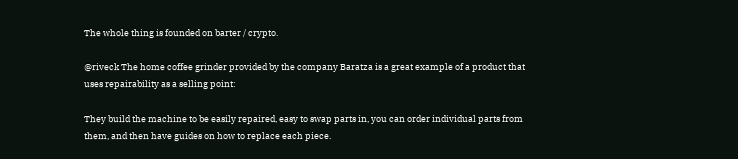The whole thing is founded on barter / crypto.

@riveck The home coffee grinder provided by the company Baratza is a great example of a product that uses repairability as a selling point:

They build the machine to be easily repaired, easy to swap parts in, you can order individual parts from them, and then have guides on how to replace each piece.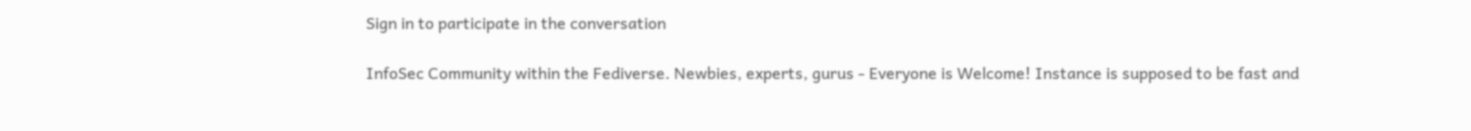Sign in to participate in the conversation

InfoSec Community within the Fediverse. Newbies, experts, gurus - Everyone is Welcome! Instance is supposed to be fast and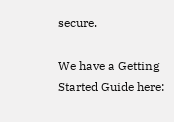secure.

We have a Getting Started Guide here: